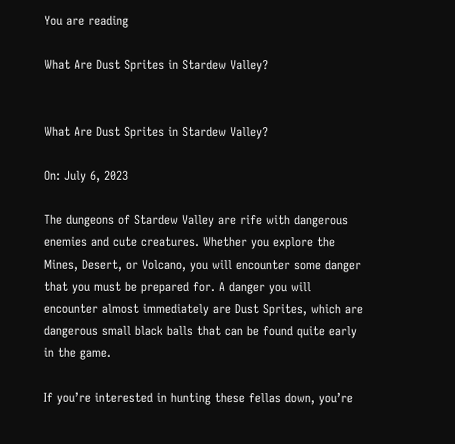You are reading

What Are Dust Sprites in Stardew Valley?


What Are Dust Sprites in Stardew Valley?

On: July 6, 2023

The dungeons of Stardew Valley are rife with dangerous enemies and cute creatures. Whether you explore the Mines, Desert, or Volcano, you will encounter some danger that you must be prepared for. A danger you will encounter almost immediately are Dust Sprites, which are dangerous small black balls that can be found quite early in the game.

If you’re interested in hunting these fellas down, you’re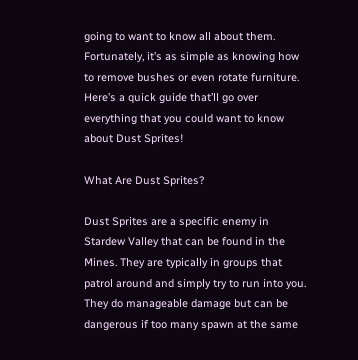going to want to know all about them. Fortunately, it’s as simple as knowing how to remove bushes or even rotate furniture. Here’s a quick guide that’ll go over everything that you could want to know about Dust Sprites!

What Are Dust Sprites?

Dust Sprites are a specific enemy in Stardew Valley that can be found in the Mines. They are typically in groups that patrol around and simply try to run into you. They do manageable damage but can be dangerous if too many spawn at the same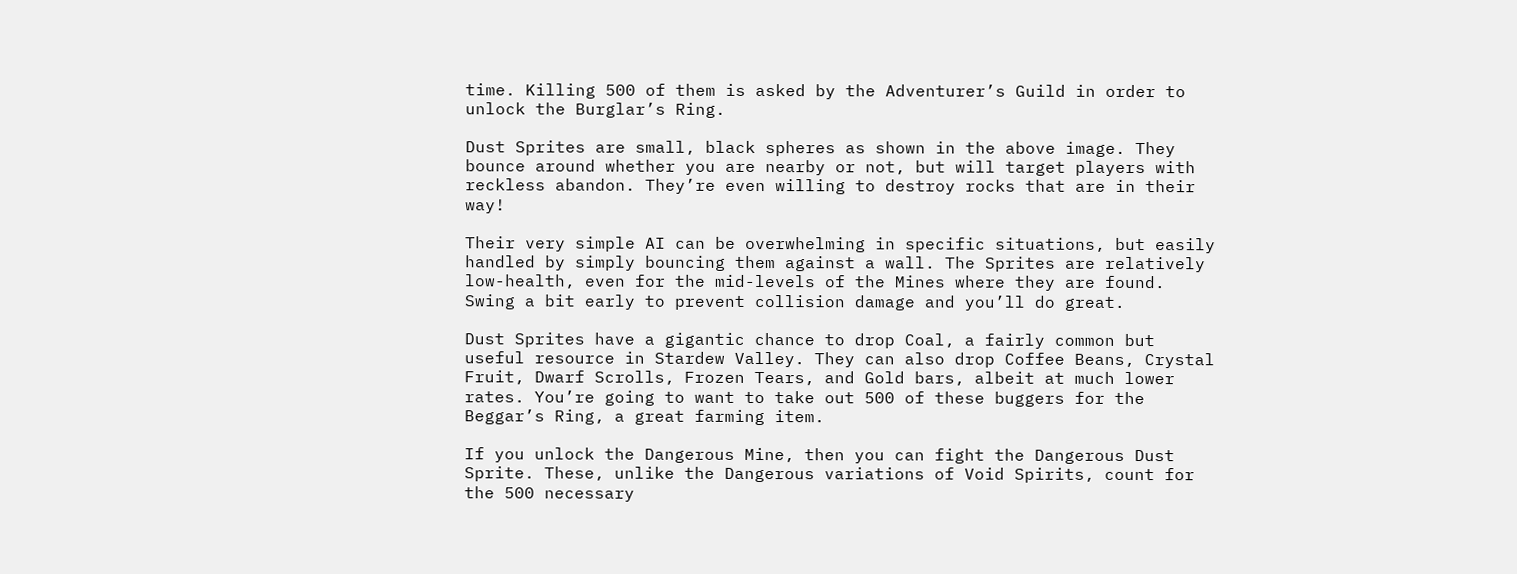time. Killing 500 of them is asked by the Adventurer’s Guild in order to unlock the Burglar’s Ring.

Dust Sprites are small, black spheres as shown in the above image. They bounce around whether you are nearby or not, but will target players with reckless abandon. They’re even willing to destroy rocks that are in their way!

Their very simple AI can be overwhelming in specific situations, but easily handled by simply bouncing them against a wall. The Sprites are relatively low-health, even for the mid-levels of the Mines where they are found. Swing a bit early to prevent collision damage and you’ll do great.

Dust Sprites have a gigantic chance to drop Coal, a fairly common but useful resource in Stardew Valley. They can also drop Coffee Beans, Crystal Fruit, Dwarf Scrolls, Frozen Tears, and Gold bars, albeit at much lower rates. You’re going to want to take out 500 of these buggers for the Beggar’s Ring, a great farming item.

If you unlock the Dangerous Mine, then you can fight the Dangerous Dust Sprite. These, unlike the Dangerous variations of Void Spirits, count for the 500 necessary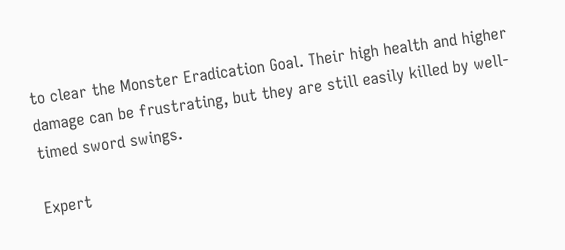to clear the Monster Eradication Goal. Their high health and higher damage can be frustrating, but they are still easily killed by well-timed sword swings.

Expert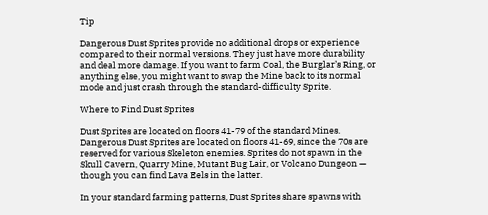Tip

Dangerous Dust Sprites provide no additional drops or experience compared to their normal versions. They just have more durability and deal more damage. If you want to farm Coal, the Burglar’s Ring, or anything else, you might want to swap the Mine back to its normal mode and just crash through the standard-difficulty Sprite.

Where to Find Dust Sprites

Dust Sprites are located on floors 41-79 of the standard Mines. Dangerous Dust Sprites are located on floors 41-69, since the 70s are reserved for various Skeleton enemies. Sprites do not spawn in the Skull Cavern, Quarry Mine, Mutant Bug Lair, or Volcano Dungeon — though you can find Lava Eels in the latter.

In your standard farming patterns, Dust Sprites share spawns with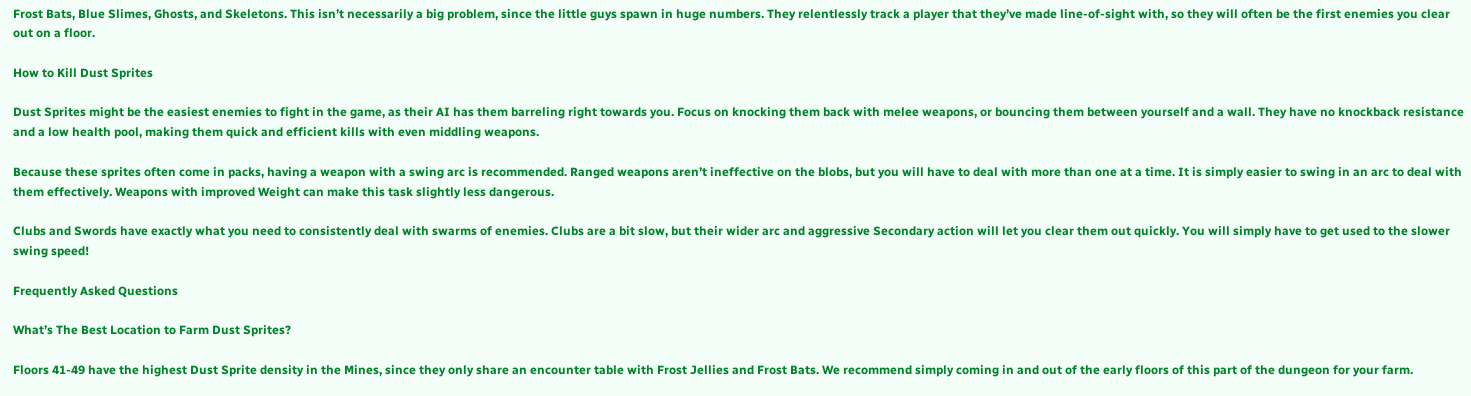Frost Bats, Blue Slimes, Ghosts, and Skeletons. This isn’t necessarily a big problem, since the little guys spawn in huge numbers. They relentlessly track a player that they’ve made line-of-sight with, so they will often be the first enemies you clear out on a floor.

How to Kill Dust Sprites

Dust Sprites might be the easiest enemies to fight in the game, as their AI has them barreling right towards you. Focus on knocking them back with melee weapons, or bouncing them between yourself and a wall. They have no knockback resistance and a low health pool, making them quick and efficient kills with even middling weapons.

Because these sprites often come in packs, having a weapon with a swing arc is recommended. Ranged weapons aren’t ineffective on the blobs, but you will have to deal with more than one at a time. It is simply easier to swing in an arc to deal with them effectively. Weapons with improved Weight can make this task slightly less dangerous.

Clubs and Swords have exactly what you need to consistently deal with swarms of enemies. Clubs are a bit slow, but their wider arc and aggressive Secondary action will let you clear them out quickly. You will simply have to get used to the slower swing speed!

Frequently Asked Questions

What’s The Best Location to Farm Dust Sprites?

Floors 41-49 have the highest Dust Sprite density in the Mines, since they only share an encounter table with Frost Jellies and Frost Bats. We recommend simply coming in and out of the early floors of this part of the dungeon for your farm.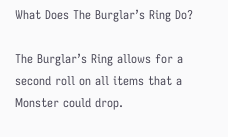What Does The Burglar’s Ring Do?

The Burglar’s Ring allows for a second roll on all items that a Monster could drop.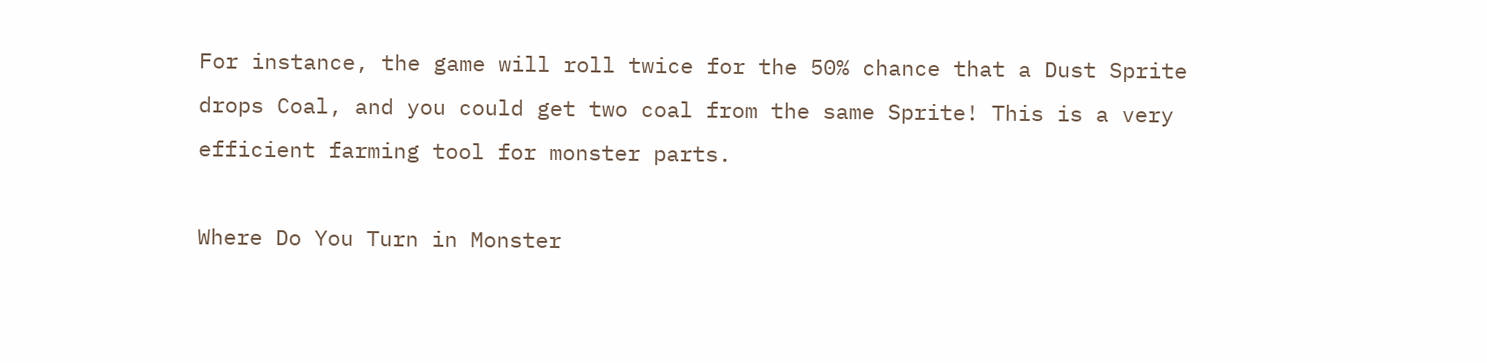For instance, the game will roll twice for the 50% chance that a Dust Sprite drops Coal, and you could get two coal from the same Sprite! This is a very efficient farming tool for monster parts.

Where Do You Turn in Monster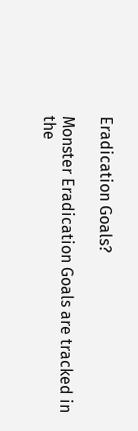Eradication Goals?

Monster Eradication Goals are tracked in the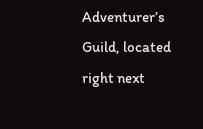Adventurer’s Guild, located right next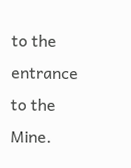to the entrance to the Mine.